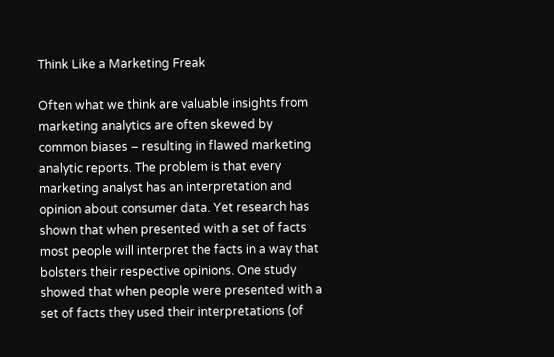Think Like a Marketing Freak

Often what we think are valuable insights from marketing analytics are often skewed by common biases – resulting in flawed marketing analytic reports. The problem is that every marketing analyst has an interpretation and opinion about consumer data. Yet research has shown that when presented with a set of facts most people will interpret the facts in a way that bolsters their respective opinions. One study showed that when people were presented with a set of facts they used their interpretations (of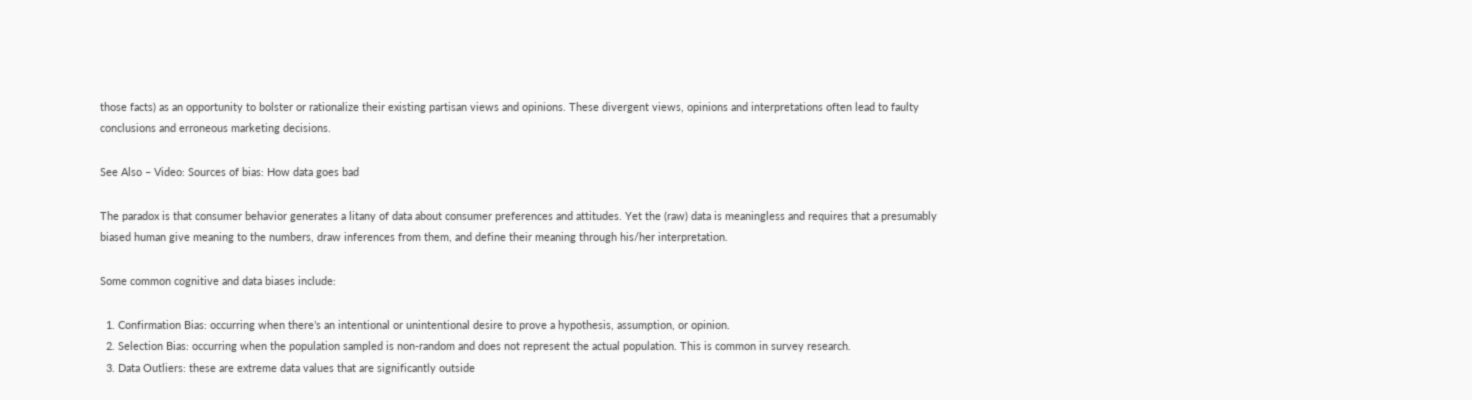those facts) as an opportunity to bolster or rationalize their existing partisan views and opinions. These divergent views, opinions and interpretations often lead to faulty conclusions and erroneous marketing decisions.

See Also – Video: Sources of bias: How data goes bad

The paradox is that consumer behavior generates a litany of data about consumer preferences and attitudes. Yet the (raw) data is meaningless and requires that a presumably biased human give meaning to the numbers, draw inferences from them, and define their meaning through his/her interpretation.

Some common cognitive and data biases include:

  1. Confirmation Bias: occurring when there’s an intentional or unintentional desire to prove a hypothesis, assumption, or opinion.
  2. Selection Bias: occurring when the population sampled is non-random and does not represent the actual population. This is common in survey research.
  3. Data Outliers: these are extreme data values that are significantly outside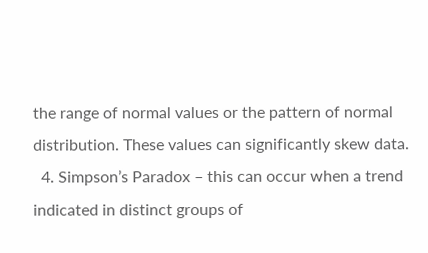the range of normal values or the pattern of normal distribution. These values can significantly skew data.
  4. Simpson’s Paradox – this can occur when a trend indicated in distinct groups of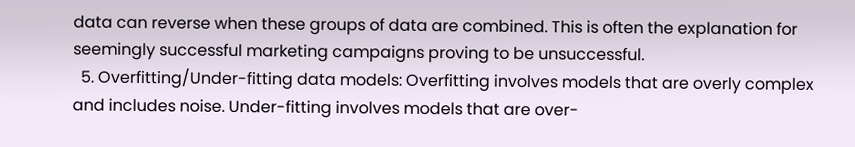data can reverse when these groups of data are combined. This is often the explanation for seemingly successful marketing campaigns proving to be unsuccessful.
  5. Overfitting/Under-fitting data models: Overfitting involves models that are overly complex and includes noise. Under-fitting involves models that are over-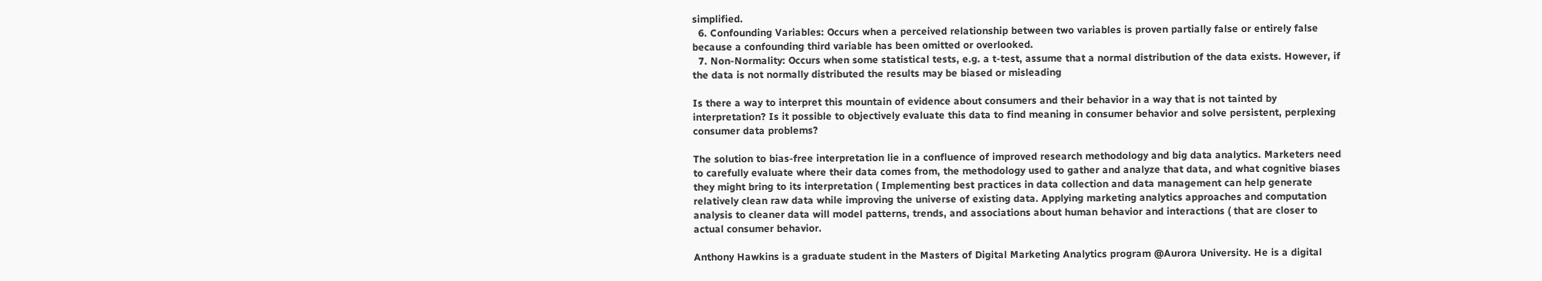simplified.
  6. Confounding Variables: Occurs when a perceived relationship between two variables is proven partially false or entirely false because a confounding third variable has been omitted or overlooked.
  7. Non-Normality: Occurs when some statistical tests, e.g. a t-test, assume that a normal distribution of the data exists. However, if the data is not normally distributed the results may be biased or misleading

Is there a way to interpret this mountain of evidence about consumers and their behavior in a way that is not tainted by interpretation? Is it possible to objectively evaluate this data to find meaning in consumer behavior and solve persistent, perplexing consumer data problems?

The solution to bias-free interpretation lie in a confluence of improved research methodology and big data analytics. Marketers need to carefully evaluate where their data comes from, the methodology used to gather and analyze that data, and what cognitive biases they might bring to its interpretation ( Implementing best practices in data collection and data management can help generate relatively clean raw data while improving the universe of existing data. Applying marketing analytics approaches and computation analysis to cleaner data will model patterns, trends, and associations about human behavior and interactions ( that are closer to actual consumer behavior.

Anthony Hawkins is a graduate student in the Masters of Digital Marketing Analytics program @Aurora University. He is a digital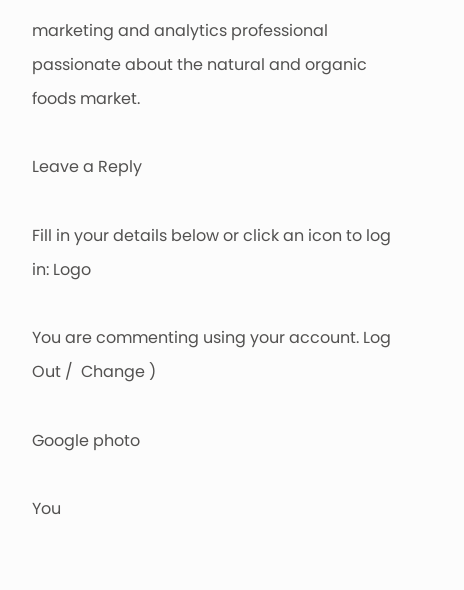marketing and analytics professional passionate about the natural and organic foods market.

Leave a Reply

Fill in your details below or click an icon to log in: Logo

You are commenting using your account. Log Out /  Change )

Google photo

You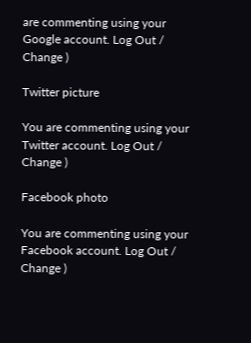are commenting using your Google account. Log Out /  Change )

Twitter picture

You are commenting using your Twitter account. Log Out /  Change )

Facebook photo

You are commenting using your Facebook account. Log Out /  Change )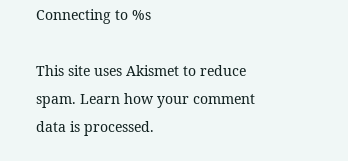Connecting to %s

This site uses Akismet to reduce spam. Learn how your comment data is processed.